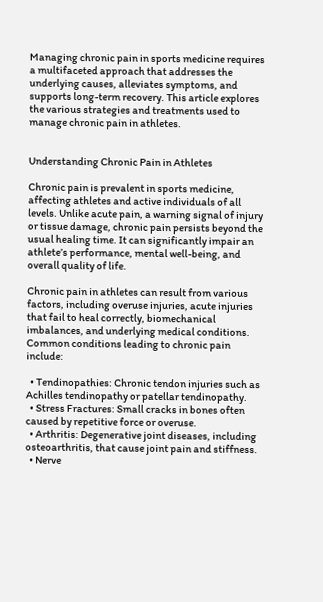Managing chronic pain in sports medicine requires a multifaceted approach that addresses the underlying causes, alleviates symptoms, and supports long-term recovery. This article explores the various strategies and treatments used to manage chronic pain in athletes.


Understanding Chronic Pain in Athletes

Chronic pain is prevalent in sports medicine, affecting athletes and active individuals of all levels. Unlike acute pain, a warning signal of injury or tissue damage, chronic pain persists beyond the usual healing time. It can significantly impair an athlete’s performance, mental well-being, and overall quality of life.

Chronic pain in athletes can result from various factors, including overuse injuries, acute injuries that fail to heal correctly, biomechanical imbalances, and underlying medical conditions. Common conditions leading to chronic pain include:

  • Tendinopathies: Chronic tendon injuries such as Achilles tendinopathy or patellar tendinopathy.
  • Stress Fractures: Small cracks in bones often caused by repetitive force or overuse.
  • Arthritis: Degenerative joint diseases, including osteoarthritis, that cause joint pain and stiffness.
  • Nerve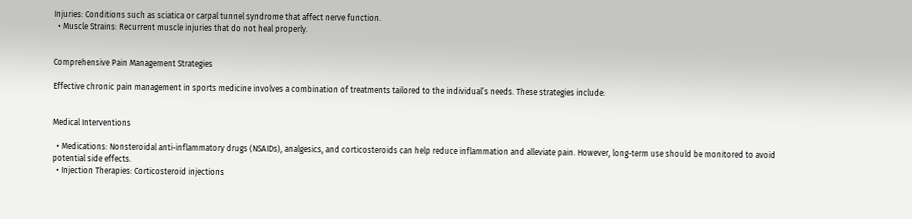Injuries: Conditions such as sciatica or carpal tunnel syndrome that affect nerve function.
  • Muscle Strains: Recurrent muscle injuries that do not heal properly.


Comprehensive Pain Management Strategies

Effective chronic pain management in sports medicine involves a combination of treatments tailored to the individual’s needs. These strategies include:


Medical Interventions

  • Medications: Nonsteroidal anti-inflammatory drugs (NSAIDs), analgesics, and corticosteroids can help reduce inflammation and alleviate pain. However, long-term use should be monitored to avoid potential side effects.
  • Injection Therapies: Corticosteroid injections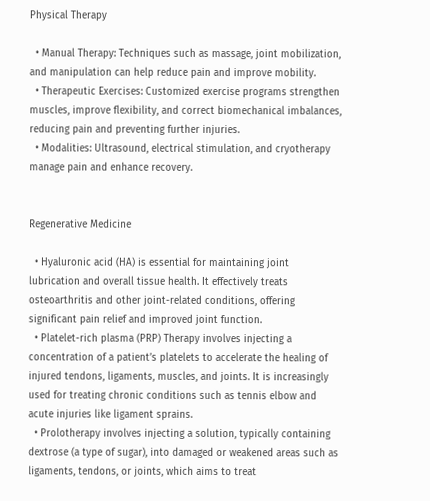Physical Therapy

  • Manual Therapy: Techniques such as massage, joint mobilization, and manipulation can help reduce pain and improve mobility.
  • Therapeutic Exercises: Customized exercise programs strengthen muscles, improve flexibility, and correct biomechanical imbalances, reducing pain and preventing further injuries.
  • Modalities: Ultrasound, electrical stimulation, and cryotherapy manage pain and enhance recovery.


Regenerative Medicine

  • Hyaluronic acid (HA) is essential for maintaining joint lubrication and overall tissue health. It effectively treats osteoarthritis and other joint-related conditions, offering significant pain relief and improved joint function.
  • Platelet-rich plasma (PRP) Therapy involves injecting a concentration of a patient’s platelets to accelerate the healing of injured tendons, ligaments, muscles, and joints. It is increasingly used for treating chronic conditions such as tennis elbow and acute injuries like ligament sprains.
  • Prolotherapy involves injecting a solution, typically containing dextrose (a type of sugar), into damaged or weakened areas such as ligaments, tendons, or joints, which aims to treat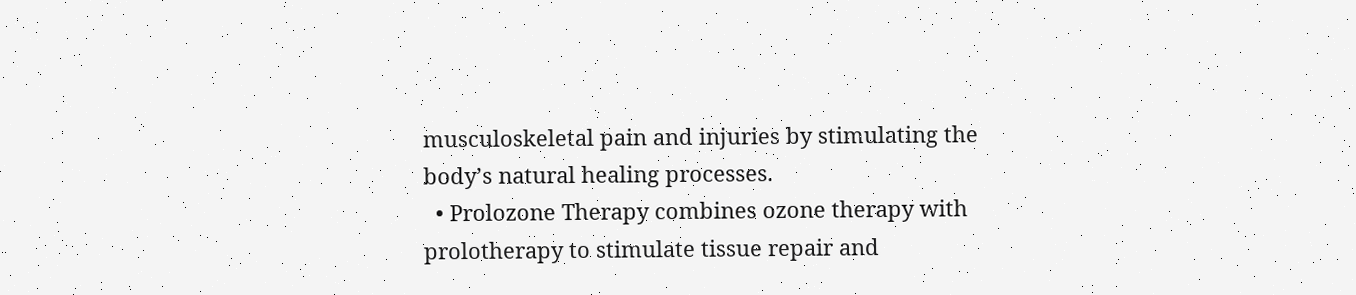musculoskeletal pain and injuries by stimulating the body’s natural healing processes.
  • Prolozone Therapy combines ozone therapy with prolotherapy to stimulate tissue repair and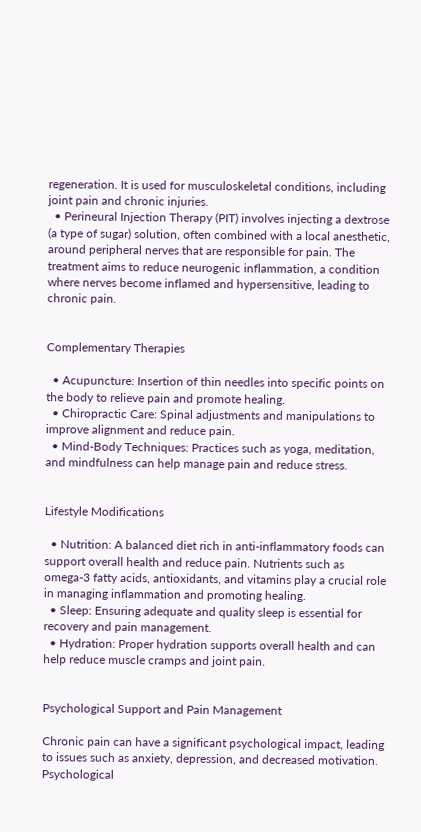regeneration. It is used for musculoskeletal conditions, including joint pain and chronic injuries.
  • Perineural Injection Therapy (PIT) involves injecting a dextrose (a type of sugar) solution, often combined with a local anesthetic, around peripheral nerves that are responsible for pain. The treatment aims to reduce neurogenic inflammation, a condition where nerves become inflamed and hypersensitive, leading to chronic pain.


Complementary Therapies

  • Acupuncture: Insertion of thin needles into specific points on the body to relieve pain and promote healing.
  • Chiropractic Care: Spinal adjustments and manipulations to improve alignment and reduce pain.
  • Mind-Body Techniques: Practices such as yoga, meditation, and mindfulness can help manage pain and reduce stress.


Lifestyle Modifications

  • Nutrition: A balanced diet rich in anti-inflammatory foods can support overall health and reduce pain. Nutrients such as omega-3 fatty acids, antioxidants, and vitamins play a crucial role in managing inflammation and promoting healing.
  • Sleep: Ensuring adequate and quality sleep is essential for recovery and pain management.
  • Hydration: Proper hydration supports overall health and can help reduce muscle cramps and joint pain.


Psychological Support and Pain Management

Chronic pain can have a significant psychological impact, leading to issues such as anxiety, depression, and decreased motivation. Psychological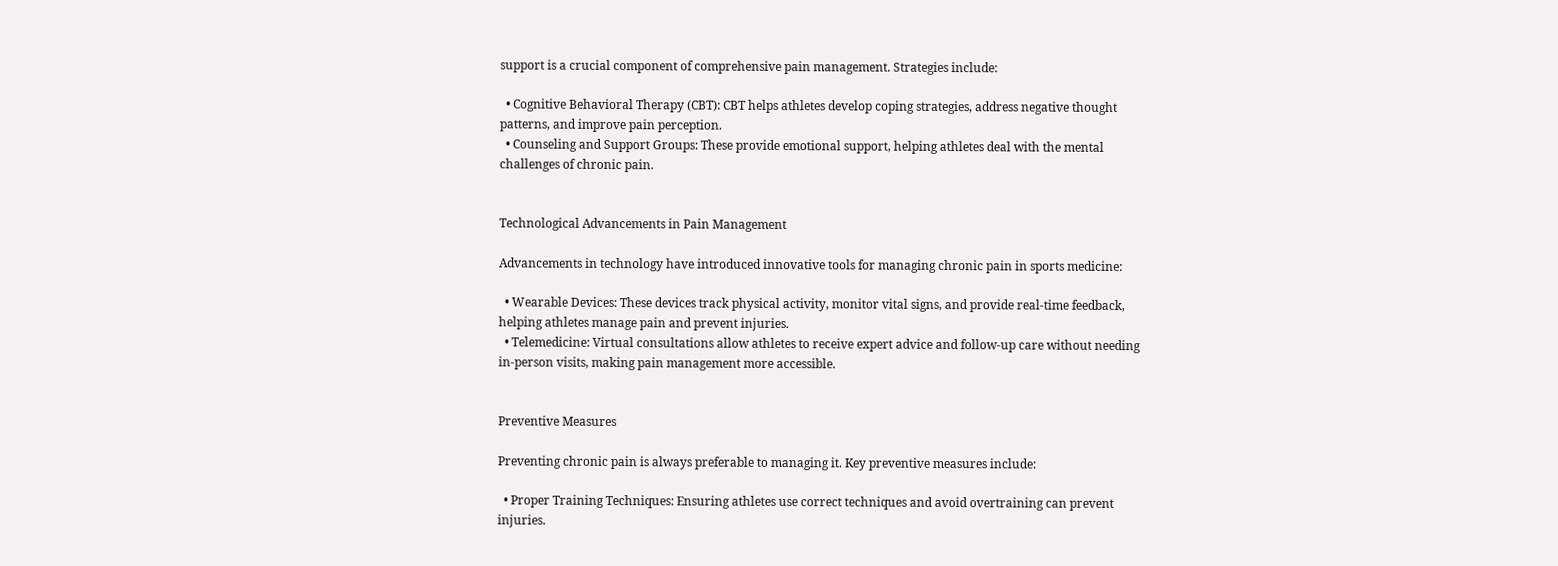support is a crucial component of comprehensive pain management. Strategies include:

  • Cognitive Behavioral Therapy (CBT): CBT helps athletes develop coping strategies, address negative thought patterns, and improve pain perception.
  • Counseling and Support Groups: These provide emotional support, helping athletes deal with the mental challenges of chronic pain.


Technological Advancements in Pain Management

Advancements in technology have introduced innovative tools for managing chronic pain in sports medicine:

  • Wearable Devices: These devices track physical activity, monitor vital signs, and provide real-time feedback, helping athletes manage pain and prevent injuries.
  • Telemedicine: Virtual consultations allow athletes to receive expert advice and follow-up care without needing in-person visits, making pain management more accessible.


Preventive Measures

Preventing chronic pain is always preferable to managing it. Key preventive measures include:

  • Proper Training Techniques: Ensuring athletes use correct techniques and avoid overtraining can prevent injuries.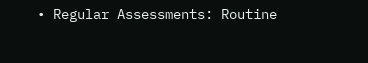• Regular Assessments: Routine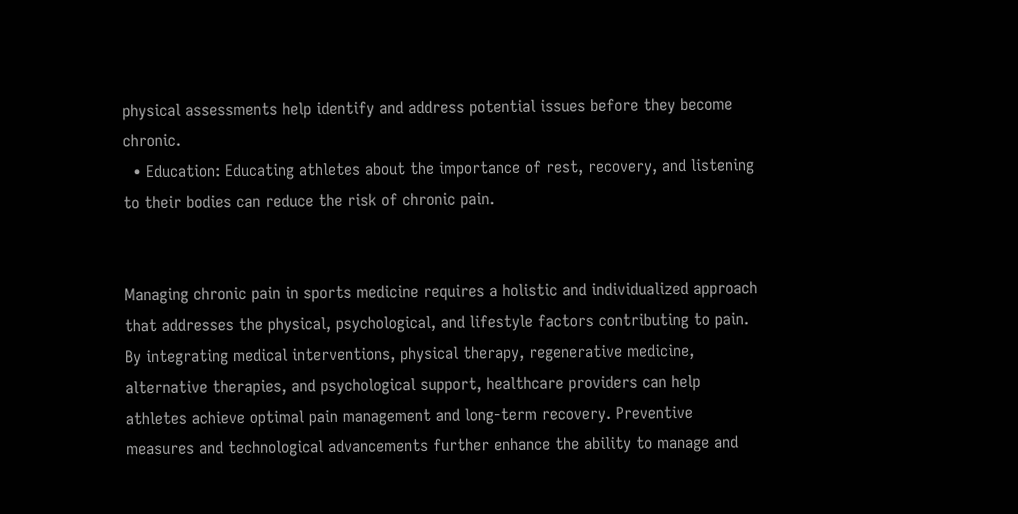physical assessments help identify and address potential issues before they become chronic.
  • Education: Educating athletes about the importance of rest, recovery, and listening to their bodies can reduce the risk of chronic pain.


Managing chronic pain in sports medicine requires a holistic and individualized approach that addresses the physical, psychological, and lifestyle factors contributing to pain. By integrating medical interventions, physical therapy, regenerative medicine, alternative therapies, and psychological support, healthcare providers can help athletes achieve optimal pain management and long-term recovery. Preventive measures and technological advancements further enhance the ability to manage and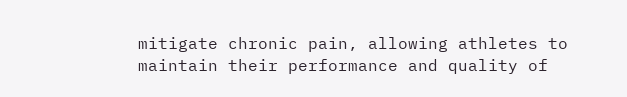mitigate chronic pain, allowing athletes to maintain their performance and quality of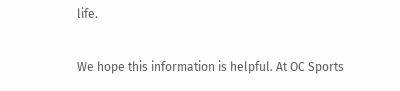life.

We hope this information is helpful. At OC Sports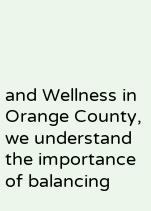and Wellness in Orange County, we understand the importance of balancing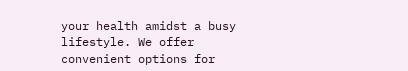your health amidst a busy lifestyle. We offer convenient options for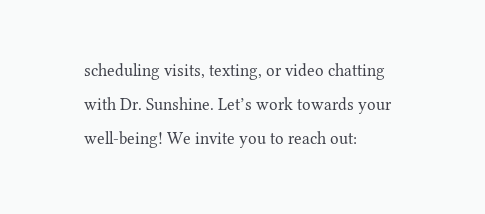scheduling visits, texting, or video chatting with Dr. Sunshine. Let’s work towards your well-being! We invite you to reach out: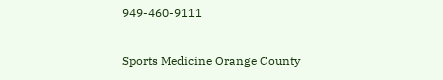949-460-9111

Sports Medicine Orange County